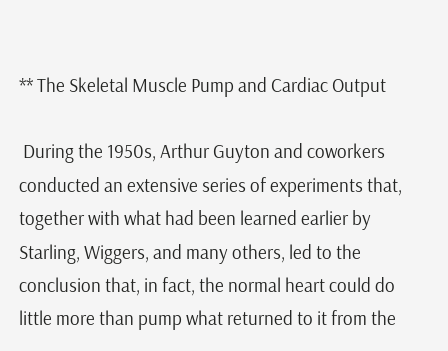** The Skeletal Muscle Pump and Cardiac Output

 During the 1950s, Arthur Guyton and coworkers conducted an extensive series of experiments that, together with what had been learned earlier by Starling, Wiggers, and many others, led to the conclusion that, in fact, the normal heart could do little more than pump what returned to it from the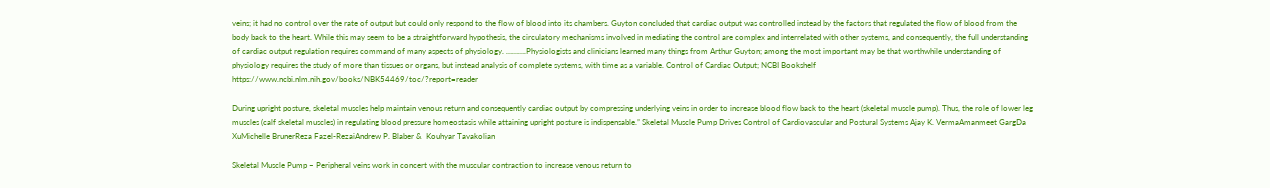veins; it had no control over the rate of output but could only respond to the flow of blood into its chambers. Guyton concluded that cardiac output was controlled instead by the factors that regulated the flow of blood from the body back to the heart. While this may seem to be a straightforward hypothesis, the circulatory mechanisms involved in mediating the control are complex and interrelated with other systems, and consequently, the full understanding of cardiac output regulation requires command of many aspects of physiology. ……….Physiologists and clinicians learned many things from Arthur Guyton; among the most important may be that worthwhile understanding of physiology requires the study of more than tissues or organs, but instead analysis of complete systems, with time as a variable. Control of Cardiac Output; NCBI Bookshelf https://www.ncbi.nlm.nih.gov/books/NBK54469/toc/?report=reader

During upright posture, skeletal muscles help maintain venous return and consequently cardiac output by compressing underlying veins in order to increase blood flow back to the heart (skeletal muscle pump). Thus, the role of lower leg muscles (calf skeletal muscles) in regulating blood pressure homeostasis while attaining upright posture is indispensable.” Skeletal Muscle Pump Drives Control of Cardiovascular and Postural Systems Ajay K. VermaAmanmeet GargDa XuMichelle BrunerReza Fazel-RezaiAndrew P. Blaber &  Kouhyar Tavakolian

Skeletal Muscle Pump – Peripheral veins work in concert with the muscular contraction to increase venous return to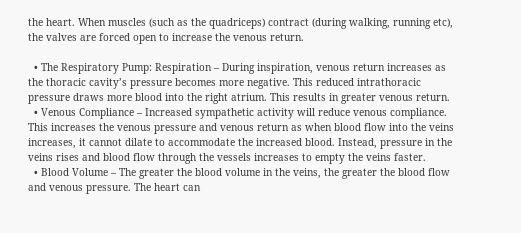the heart. When muscles (such as the quadriceps) contract (during walking, running etc), the valves are forced open to increase the venous return.

  • The Respiratory Pump: Respiration – During inspiration, venous return increases as the thoracic cavity’s pressure becomes more negative. This reduced intrathoracic pressure draws more blood into the right atrium. This results in greater venous return.
  • Venous Compliance – Increased sympathetic activity will reduce venous compliance. This increases the venous pressure and venous return as when blood flow into the veins increases, it cannot dilate to accommodate the increased blood. Instead, pressure in the veins rises and blood flow through the vessels increases to empty the veins faster.
  • Blood Volume – The greater the blood volume in the veins, the greater the blood flow and venous pressure. The heart can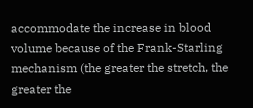accommodate the increase in blood volume because of the Frank-Starling mechanism (the greater the stretch, the greater the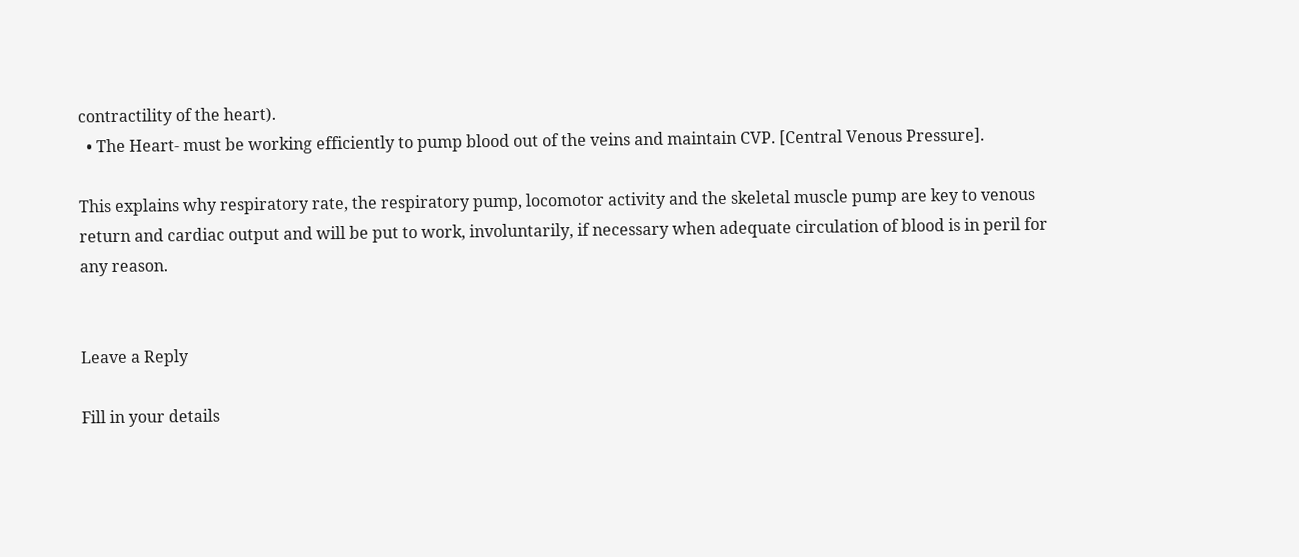contractility of the heart).
  • The Heart- must be working efficiently to pump blood out of the veins and maintain CVP. [Central Venous Pressure].

This explains why respiratory rate, the respiratory pump, locomotor activity and the skeletal muscle pump are key to venous return and cardiac output and will be put to work, involuntarily, if necessary when adequate circulation of blood is in peril for any reason.


Leave a Reply

Fill in your details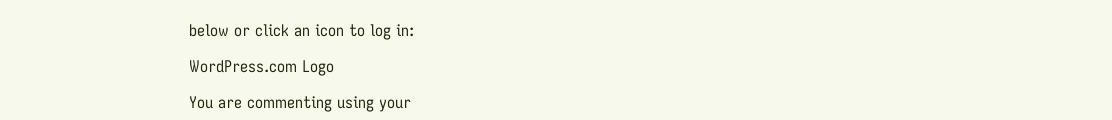below or click an icon to log in:

WordPress.com Logo

You are commenting using your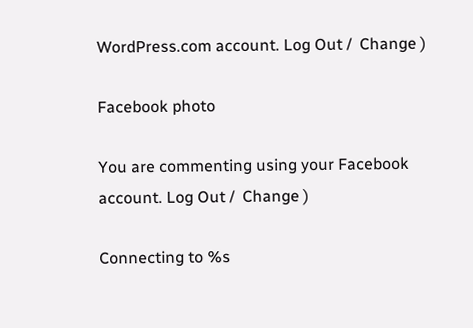WordPress.com account. Log Out /  Change )

Facebook photo

You are commenting using your Facebook account. Log Out /  Change )

Connecting to %s